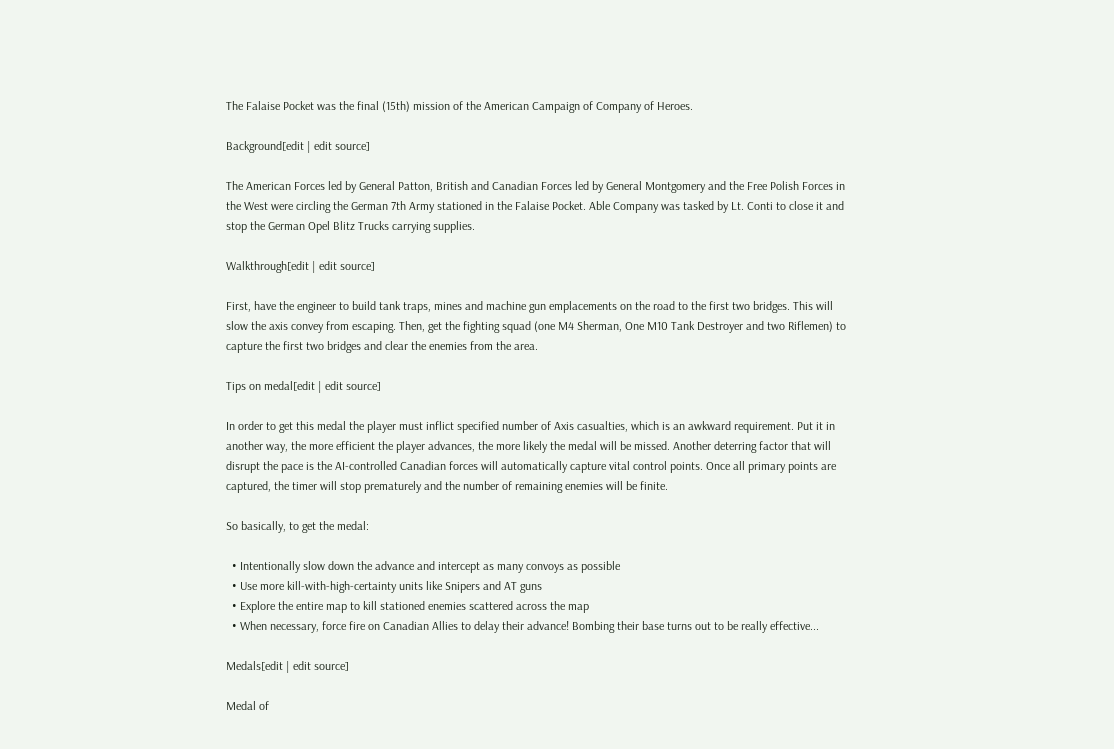The Falaise Pocket was the final (15th) mission of the American Campaign of Company of Heroes.

Background[edit | edit source]

The American Forces led by General Patton, British and Canadian Forces led by General Montgomery and the Free Polish Forces in the West were circling the German 7th Army stationed in the Falaise Pocket. Able Company was tasked by Lt. Conti to close it and stop the German Opel Blitz Trucks carrying supplies.

Walkthrough[edit | edit source]

First, have the engineer to build tank traps, mines and machine gun emplacements on the road to the first two bridges. This will slow the axis convey from escaping. Then, get the fighting squad (one M4 Sherman, One M10 Tank Destroyer and two Riflemen) to capture the first two bridges and clear the enemies from the area.

Tips on medal[edit | edit source]

In order to get this medal the player must inflict specified number of Axis casualties, which is an awkward requirement. Put it in another way, the more efficient the player advances, the more likely the medal will be missed. Another deterring factor that will disrupt the pace is the AI-controlled Canadian forces will automatically capture vital control points. Once all primary points are captured, the timer will stop prematurely and the number of remaining enemies will be finite.

So basically, to get the medal:

  • Intentionally slow down the advance and intercept as many convoys as possible
  • Use more kill-with-high-certainty units like Snipers and AT guns
  • Explore the entire map to kill stationed enemies scattered across the map
  • When necessary, force fire on Canadian Allies to delay their advance! Bombing their base turns out to be really effective...

Medals[edit | edit source]

Medal of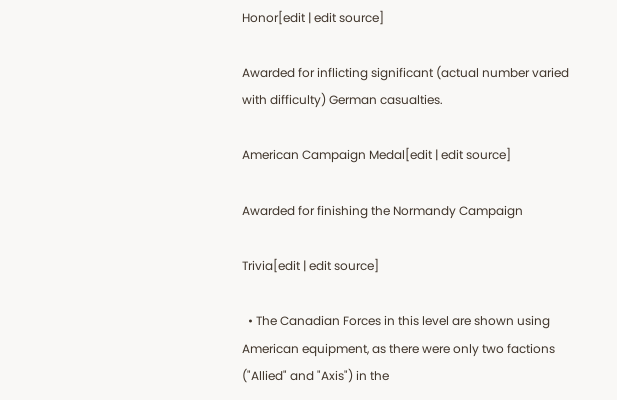Honor[edit | edit source]

Awarded for inflicting significant (actual number varied with difficulty) German casualties.

American Campaign Medal[edit | edit source]

Awarded for finishing the Normandy Campaign

Trivia[edit | edit source]

  • The Canadian Forces in this level are shown using American equipment, as there were only two factions ("Allied" and "Axis") in the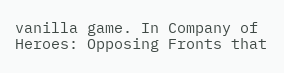vanilla game. In Company of Heroes: Opposing Fronts that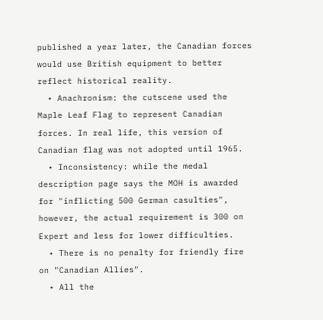published a year later, the Canadian forces would use British equipment to better reflect historical reality.
  • Anachronism: the cutscene used the Maple Leaf Flag to represent Canadian forces. In real life, this version of Canadian flag was not adopted until 1965.
  • Inconsistency: while the medal description page says the MOH is awarded for "inflicting 500 German casulties", however, the actual requirement is 300 on Expert and less for lower difficulties.
  • There is no penalty for friendly fire on "Canadian Allies".
  • All the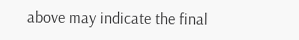above may indicate the final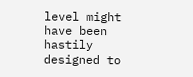level might have been hastily designed to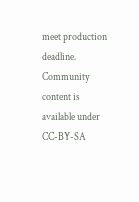meet production deadline.
Community content is available under CC-BY-SA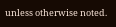unless otherwise noted.